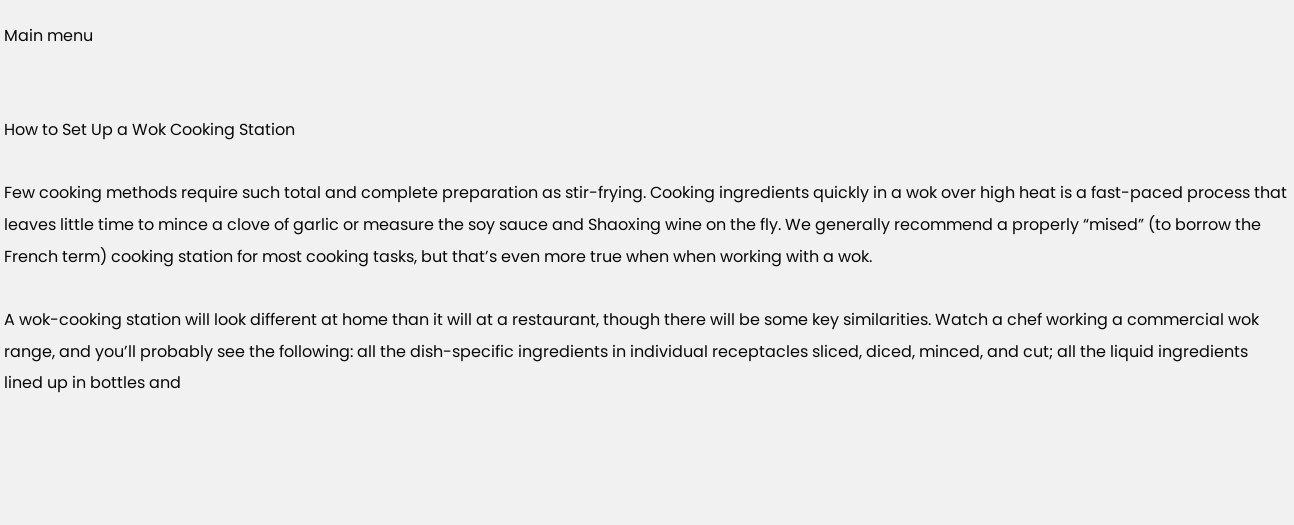Main menu


How to Set Up a Wok Cooking Station

Few cooking methods require such total and complete preparation as stir-frying. Cooking ingredients quickly in a wok over high heat is a fast-paced process that leaves little time to mince a clove of garlic or measure the soy sauce and Shaoxing wine on the fly. We generally recommend a properly “mised” (to borrow the French term) cooking station for most cooking tasks, but that’s even more true when when working with a wok.

A wok-cooking station will look different at home than it will at a restaurant, though there will be some key similarities. Watch a chef working a commercial wok range, and you’ll probably see the following: all the dish-specific ingredients in individual receptacles sliced, diced, minced, and cut; all the liquid ingredients lined up in bottles and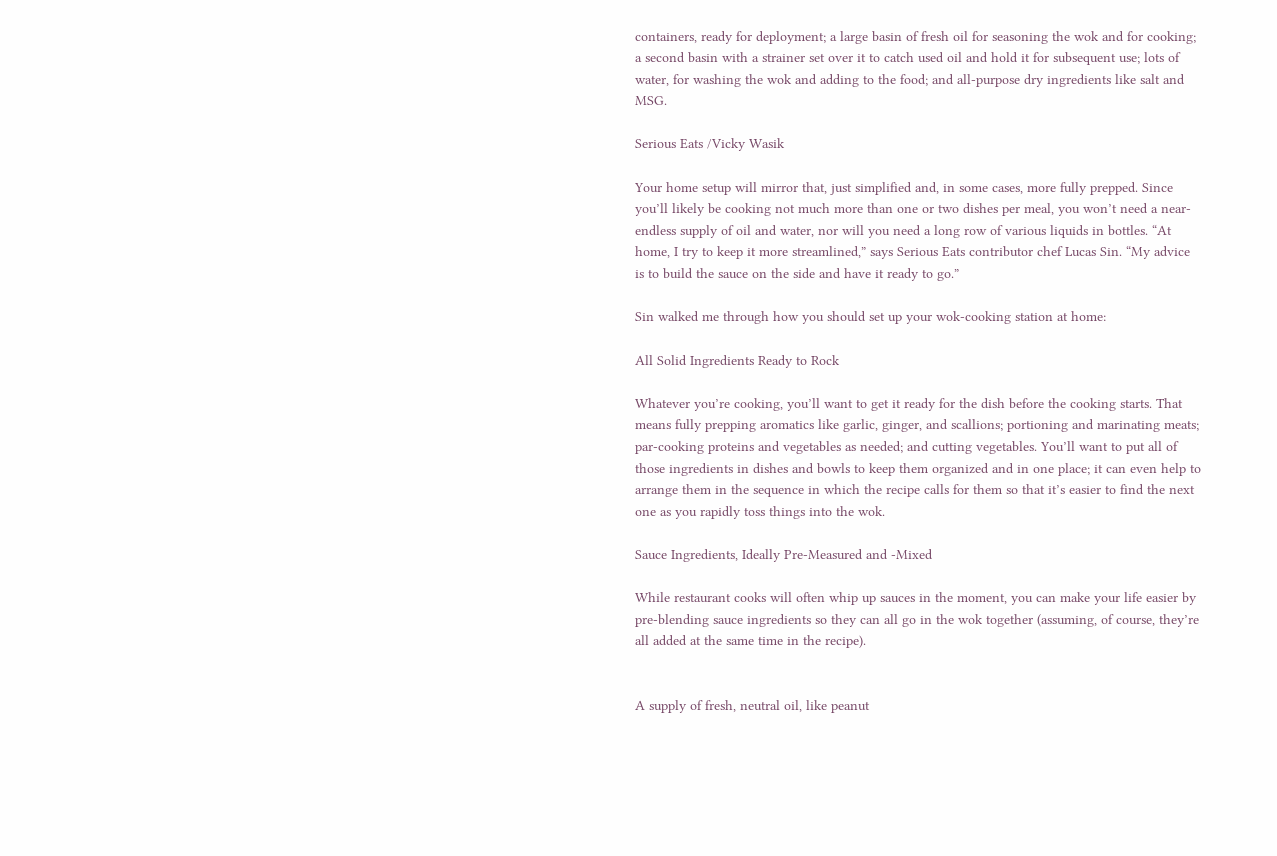containers, ready for deployment; a large basin of fresh oil for seasoning the wok and for cooking; a second basin with a strainer set over it to catch used oil and hold it for subsequent use; lots of water, for washing the wok and adding to the food; and all-purpose dry ingredients like salt and MSG.

Serious Eats /Vicky Wasik

Your home setup will mirror that, just simplified and, in some cases, more fully prepped. Since you’ll likely be cooking not much more than one or two dishes per meal, you won’t need a near-endless supply of oil and water, nor will you need a long row of various liquids in bottles. “At home, I try to keep it more streamlined,” says Serious Eats contributor chef Lucas Sin. “My advice is to build the sauce on the side and have it ready to go.”

Sin walked me through how you should set up your wok-cooking station at home:

All Solid Ingredients Ready to Rock

Whatever you’re cooking, you’ll want to get it ready for the dish before the cooking starts. That means fully prepping aromatics like garlic, ginger, and scallions; portioning and marinating meats; par-cooking proteins and vegetables as needed; and cutting vegetables. You’ll want to put all of those ingredients in dishes and bowls to keep them organized and in one place; it can even help to arrange them in the sequence in which the recipe calls for them so that it’s easier to find the next one as you rapidly toss things into the wok.

Sauce Ingredients, Ideally Pre-Measured and -Mixed

While restaurant cooks will often whip up sauces in the moment, you can make your life easier by pre-blending sauce ingredients so they can all go in the wok together (assuming, of course, they’re all added at the same time in the recipe).


A supply of fresh, neutral oil, like peanut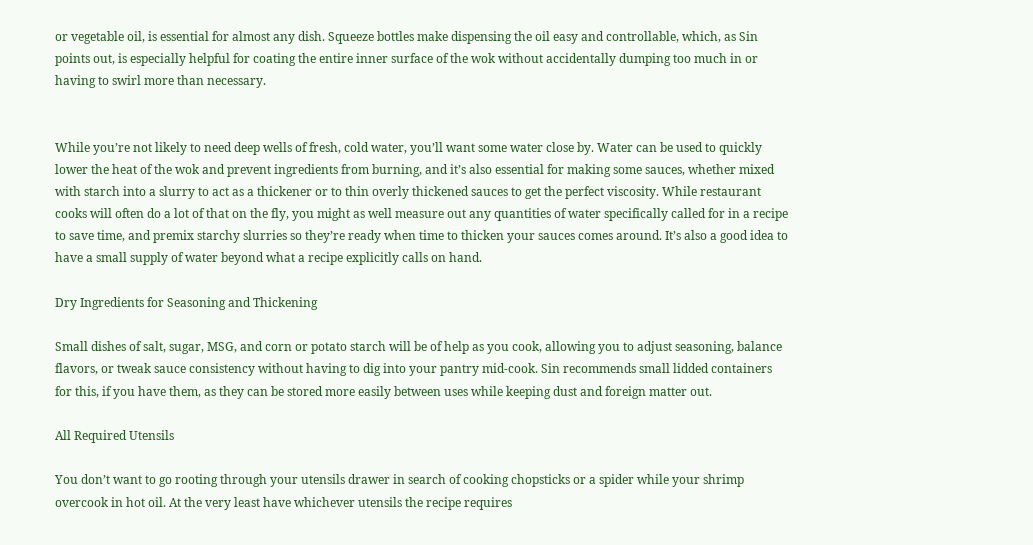or vegetable oil, is essential for almost any dish. Squeeze bottles make dispensing the oil easy and controllable, which, as Sin points out, is especially helpful for coating the entire inner surface of the wok without accidentally dumping too much in or having to swirl more than necessary.


While you’re not likely to need deep wells of fresh, cold water, you’ll want some water close by. Water can be used to quickly lower the heat of the wok and prevent ingredients from burning, and it’s also essential for making some sauces, whether mixed with starch into a slurry to act as a thickener or to thin overly thickened sauces to get the perfect viscosity. While restaurant cooks will often do a lot of that on the fly, you might as well measure out any quantities of water specifically called for in a recipe to save time, and premix starchy slurries so they’re ready when time to thicken your sauces comes around. It’s also a good idea to have a small supply of water beyond what a recipe explicitly calls on hand.

Dry Ingredients for Seasoning and Thickening

Small dishes of salt, sugar, MSG, and corn or potato starch will be of help as you cook, allowing you to adjust seasoning, balance flavors, or tweak sauce consistency without having to dig into your pantry mid-cook. Sin recommends small lidded containers for this, if you have them, as they can be stored more easily between uses while keeping dust and foreign matter out.

All Required Utensils

You don’t want to go rooting through your utensils drawer in search of cooking chopsticks or a spider while your shrimp overcook in hot oil. At the very least have whichever utensils the recipe requires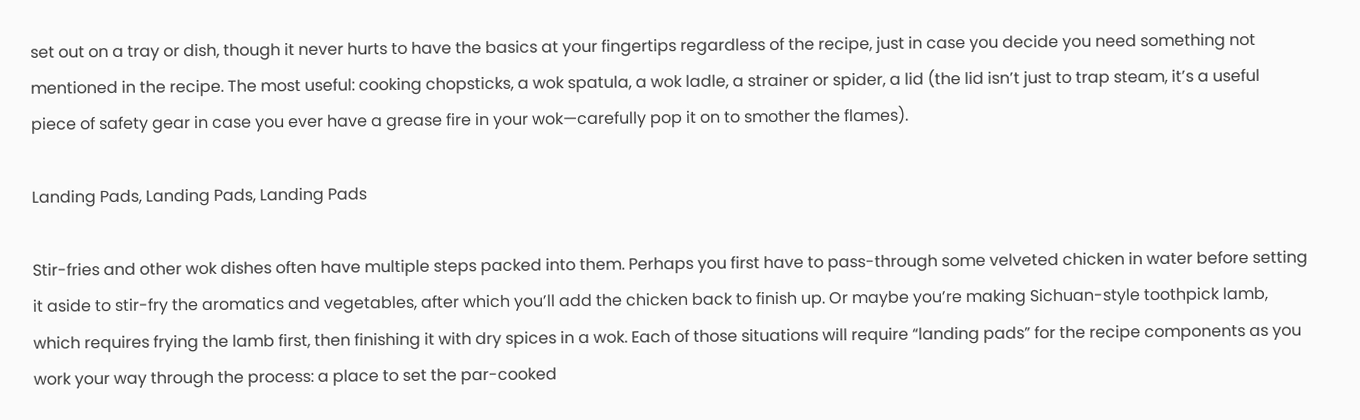set out on a tray or dish, though it never hurts to have the basics at your fingertips regardless of the recipe, just in case you decide you need something not mentioned in the recipe. The most useful: cooking chopsticks, a wok spatula, a wok ladle, a strainer or spider, a lid (the lid isn’t just to trap steam, it’s a useful piece of safety gear in case you ever have a grease fire in your wok—carefully pop it on to smother the flames).

Landing Pads, Landing Pads, Landing Pads

Stir-fries and other wok dishes often have multiple steps packed into them. Perhaps you first have to pass-through some velveted chicken in water before setting it aside to stir-fry the aromatics and vegetables, after which you’ll add the chicken back to finish up. Or maybe you’re making Sichuan-style toothpick lamb, which requires frying the lamb first, then finishing it with dry spices in a wok. Each of those situations will require “landing pads” for the recipe components as you work your way through the process: a place to set the par-cooked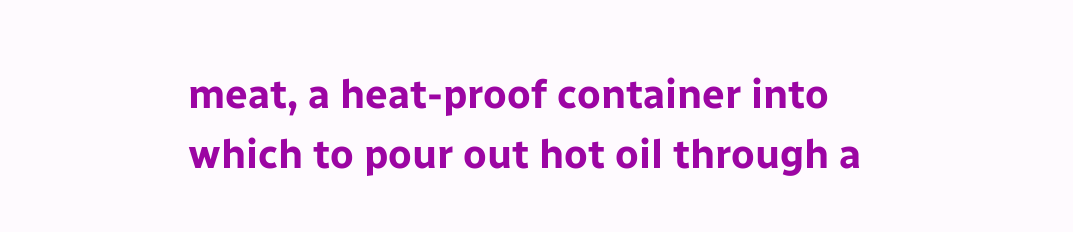meat, a heat-proof container into which to pour out hot oil through a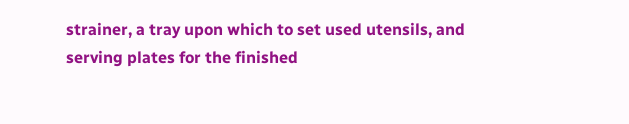strainer, a tray upon which to set used utensils, and serving plates for the finished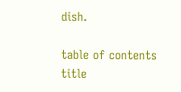dish.

table of contents title